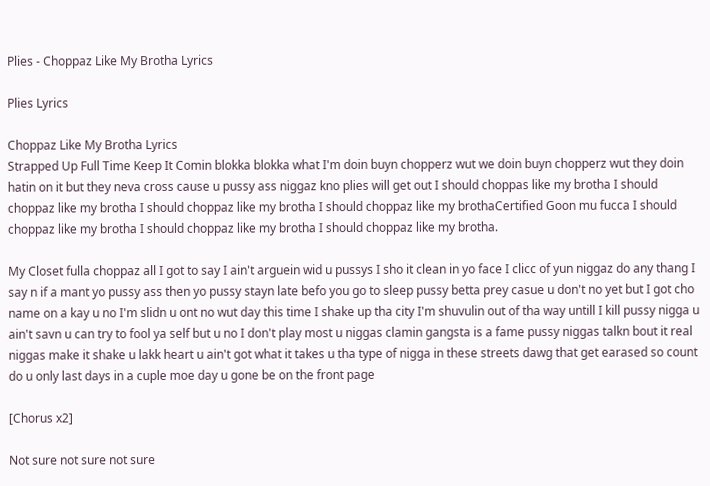Plies - Choppaz Like My Brotha Lyrics

Plies Lyrics

Choppaz Like My Brotha Lyrics
Strapped Up Full Time Keep It Comin blokka blokka what I'm doin buyn chopperz wut we doin buyn chopperz wut they doin hatin on it but they neva cross cause u pussy ass niggaz kno plies will get out I should choppas like my brotha I should choppaz like my brotha I should choppaz like my brotha I should choppaz like my brothaCertified Goon mu fucca I should choppaz like my brotha I should choppaz like my brotha I should choppaz like my brotha.

My Closet fulla choppaz all I got to say I ain't arguein wid u pussys I sho it clean in yo face I clicc of yun niggaz do any thang I say n if a mant yo pussy ass then yo pussy stayn late befo you go to sleep pussy betta prey casue u don't no yet but I got cho name on a kay u no I'm slidn u ont no wut day this time I shake up tha city I'm shuvulin out of tha way untill I kill pussy nigga u ain't savn u can try to fool ya self but u no I don't play most u niggas clamin gangsta is a fame pussy niggas talkn bout it real niggas make it shake u lakk heart u ain't got what it takes u tha type of nigga in these streets dawg that get earased so count do u only last days in a cuple moe day u gone be on the front page

[Chorus x2]

Not sure not sure not sure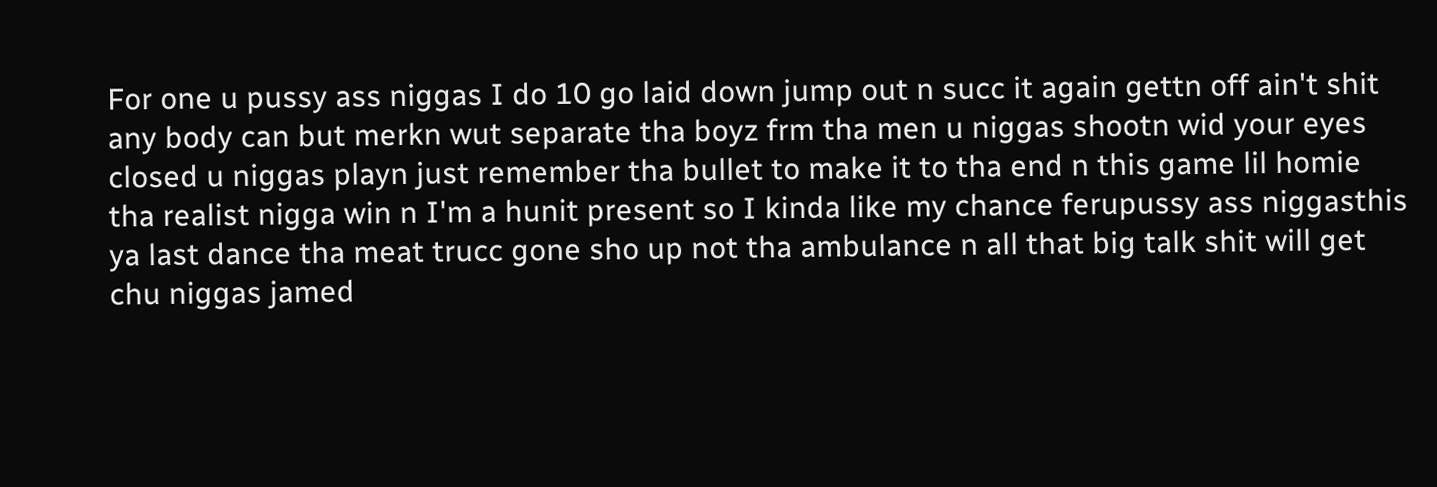For one u pussy ass niggas I do 10 go laid down jump out n succ it again gettn off ain't shit any body can but merkn wut separate tha boyz frm tha men u niggas shootn wid your eyes closed u niggas playn just remember tha bullet to make it to tha end n this game lil homie tha realist nigga win n I'm a hunit present so I kinda like my chance ferupussy ass niggasthis ya last dance tha meat trucc gone sho up not tha ambulance n all that big talk shit will get chu niggas jamed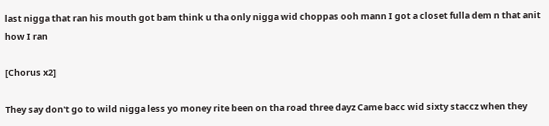last nigga that ran his mouth got bam think u tha only nigga wid choppas ooh mann I got a closet fulla dem n that anit how I ran

[Chorus x2]

They say don't go to wild nigga less yo money rite been on tha road three dayz Came bacc wid sixty staccz when they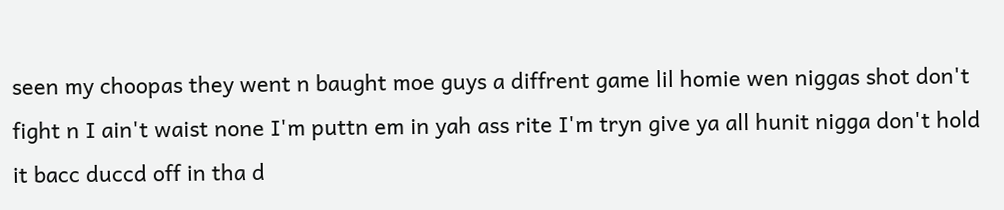seen my choopas they went n baught moe guys a diffrent game lil homie wen niggas shot don't fight n I ain't waist none I'm puttn em in yah ass rite I'm tryn give ya all hunit nigga don't hold it bacc duccd off in tha d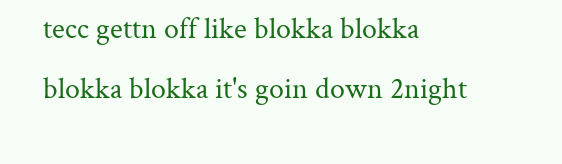tecc gettn off like blokka blokka blokka blokka it's goin down 2night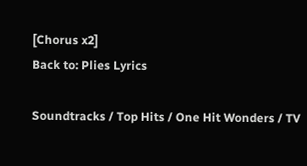[Chorus x2]
Back to: Plies Lyrics

Soundtracks / Top Hits / One Hit Wonders / TV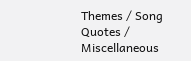Themes / Song Quotes / Miscellaneous